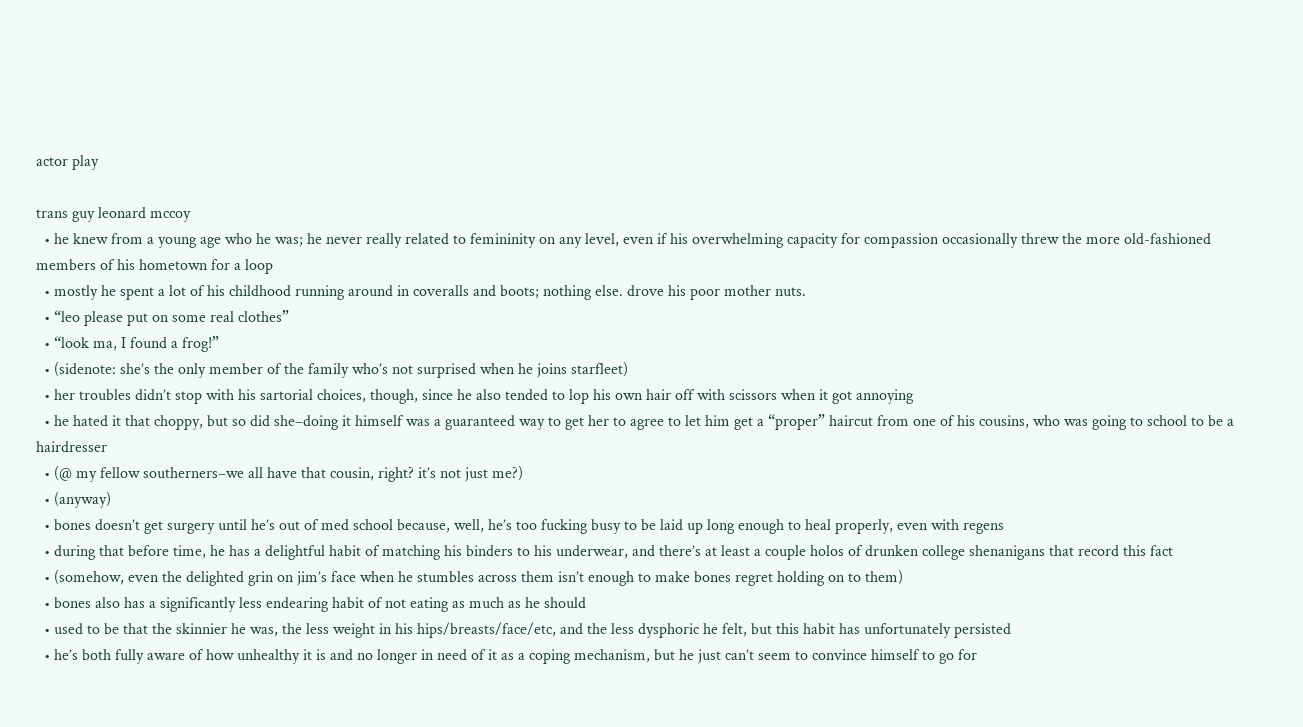actor play

trans guy leonard mccoy
  • he knew from a young age who he was; he never really related to femininity on any level, even if his overwhelming capacity for compassion occasionally threw the more old-fashioned members of his hometown for a loop
  • mostly he spent a lot of his childhood running around in coveralls and boots; nothing else. drove his poor mother nuts.
  • “leo please put on some real clothes”
  • “look ma, I found a frog!”
  • (sidenote: she’s the only member of the family who’s not surprised when he joins starfleet)
  • her troubles didn’t stop with his sartorial choices, though, since he also tended to lop his own hair off with scissors when it got annoying
  • he hated it that choppy, but so did she–doing it himself was a guaranteed way to get her to agree to let him get a “proper” haircut from one of his cousins, who was going to school to be a hairdresser
  • (@ my fellow southerners–we all have that cousin, right? it’s not just me?)
  • (anyway)
  • bones doesn’t get surgery until he’s out of med school because, well, he’s too fucking busy to be laid up long enough to heal properly, even with regens
  • during that before time, he has a delightful habit of matching his binders to his underwear, and there’s at least a couple holos of drunken college shenanigans that record this fact
  • (somehow, even the delighted grin on jim’s face when he stumbles across them isn’t enough to make bones regret holding on to them)
  • bones also has a significantly less endearing habit of not eating as much as he should
  • used to be that the skinnier he was, the less weight in his hips/breasts/face/etc, and the less dysphoric he felt, but this habit has unfortunately persisted
  • he’s both fully aware of how unhealthy it is and no longer in need of it as a coping mechanism, but he just can’t seem to convince himself to go for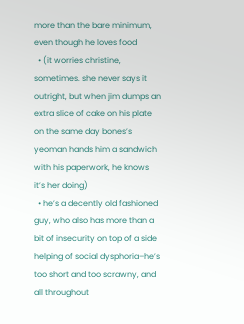more than the bare minimum, even though he loves food
  • (it worries christine, sometimes. she never says it outright, but when jim dumps an extra slice of cake on his plate on the same day bones’s yeoman hands him a sandwich with his paperwork, he knows it’s her doing)
  • he’s a decently old fashioned guy, who also has more than a bit of insecurity on top of a side helping of social dysphoria–he’s too short and too scrawny, and all throughout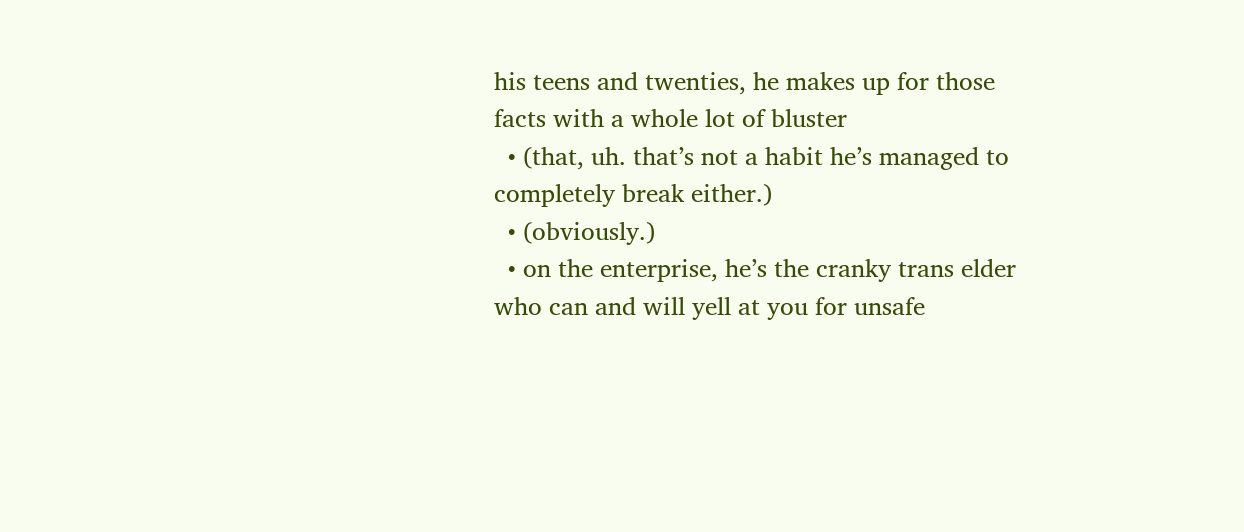his teens and twenties, he makes up for those facts with a whole lot of bluster
  • (that, uh. that’s not a habit he’s managed to completely break either.)
  • (obviously.)
  • on the enterprise, he’s the cranky trans elder who can and will yell at you for unsafe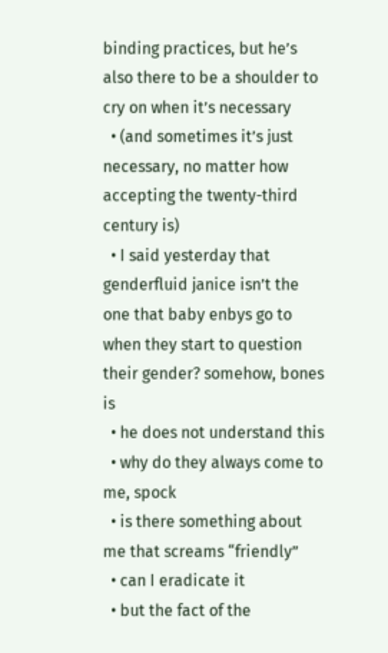binding practices, but he’s also there to be a shoulder to cry on when it’s necessary
  • (and sometimes it’s just necessary, no matter how accepting the twenty-third century is)
  • I said yesterday that genderfluid janice isn’t the one that baby enbys go to when they start to question their gender? somehow, bones is
  • he does not understand this
  • why do they always come to me, spock
  • is there something about me that screams “friendly”
  • can I eradicate it
  • but the fact of the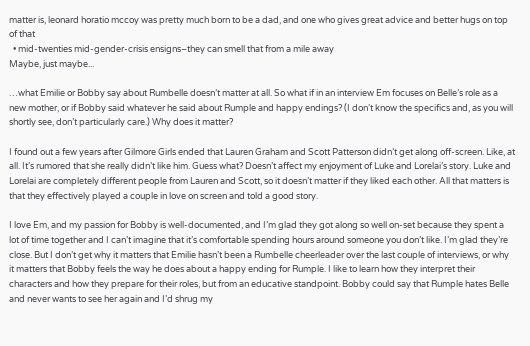matter is, leonard horatio mccoy was pretty much born to be a dad, and one who gives great advice and better hugs on top of that
  • mid-twenties mid-gender-crisis ensigns–they can smell that from a mile away
Maybe, just maybe...

…what Emilie or Bobby say about Rumbelle doesn’t matter at all. So what if in an interview Em focuses on Belle’s role as a new mother, or if Bobby said whatever he said about Rumple and happy endings? (I don’t know the specifics and, as you will shortly see, don’t particularly care.) Why does it matter?

I found out a few years after Gilmore Girls ended that Lauren Graham and Scott Patterson didn’t get along off-screen. Like, at all. It’s rumored that she really didn’t like him. Guess what? Doesn’t affect my enjoyment of Luke and Lorelai’s story. Luke and Lorelai are completely different people from Lauren and Scott, so it doesn’t matter if they liked each other. All that matters is that they effectively played a couple in love on screen and told a good story.

I love Em, and my passion for Bobby is well-documented, and I’m glad they got along so well on-set because they spent a lot of time together and I can’t imagine that it’s comfortable spending hours around someone you don’t like. I’m glad they’re close. But I don’t get why it matters that Emilie hasn’t been a Rumbelle cheerleader over the last couple of interviews, or why it matters that Bobby feels the way he does about a happy ending for Rumple. I like to learn how they interpret their characters and how they prepare for their roles, but from an educative standpoint. Bobby could say that Rumple hates Belle and never wants to see her again and I’d shrug my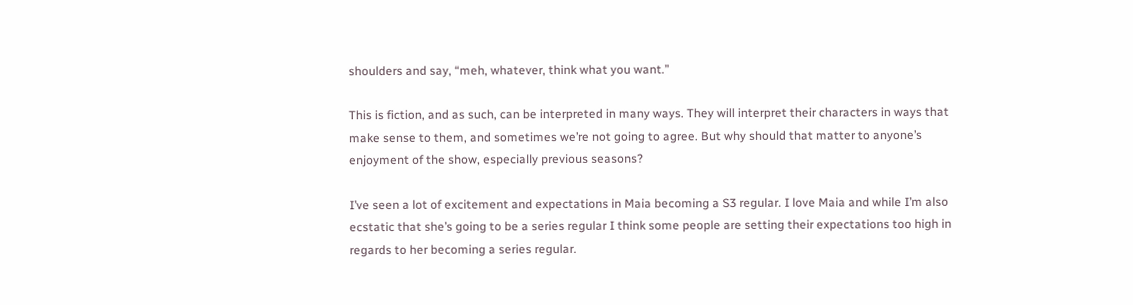shoulders and say, “meh, whatever, think what you want.”

This is fiction, and as such, can be interpreted in many ways. They will interpret their characters in ways that make sense to them, and sometimes we’re not going to agree. But why should that matter to anyone’s enjoyment of the show, especially previous seasons?

I’ve seen a lot of excitement and expectations in Maia becoming a S3 regular. I love Maia and while I’m also ecstatic that she’s going to be a series regular I think some people are setting their expectations too high in regards to her becoming a series regular.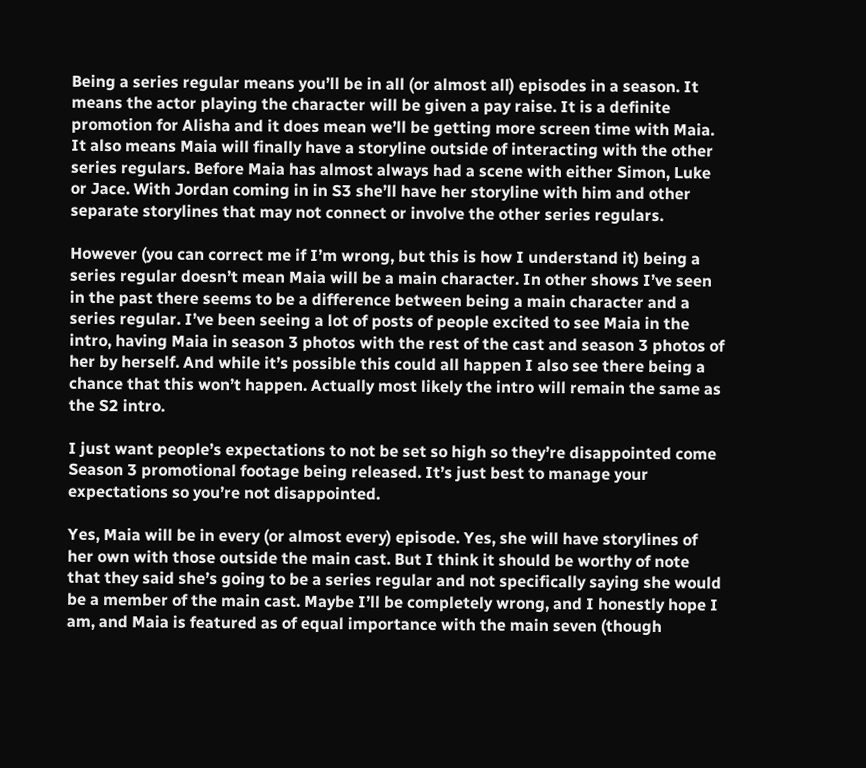Being a series regular means you’ll be in all (or almost all) episodes in a season. It means the actor playing the character will be given a pay raise. It is a definite promotion for Alisha and it does mean we’ll be getting more screen time with Maia. It also means Maia will finally have a storyline outside of interacting with the other series regulars. Before Maia has almost always had a scene with either Simon, Luke or Jace. With Jordan coming in in S3 she’ll have her storyline with him and other separate storylines that may not connect or involve the other series regulars.

However (you can correct me if I’m wrong, but this is how I understand it) being a series regular doesn’t mean Maia will be a main character. In other shows I’ve seen in the past there seems to be a difference between being a main character and a series regular. I’ve been seeing a lot of posts of people excited to see Maia in the intro, having Maia in season 3 photos with the rest of the cast and season 3 photos of her by herself. And while it’s possible this could all happen I also see there being a chance that this won’t happen. Actually most likely the intro will remain the same as the S2 intro.

I just want people’s expectations to not be set so high so they’re disappointed come Season 3 promotional footage being released. It’s just best to manage your expectations so you’re not disappointed.

Yes, Maia will be in every (or almost every) episode. Yes, she will have storylines of her own with those outside the main cast. But I think it should be worthy of note that they said she’s going to be a series regular and not specifically saying she would be a member of the main cast. Maybe I’ll be completely wrong, and I honestly hope I am, and Maia is featured as of equal importance with the main seven (though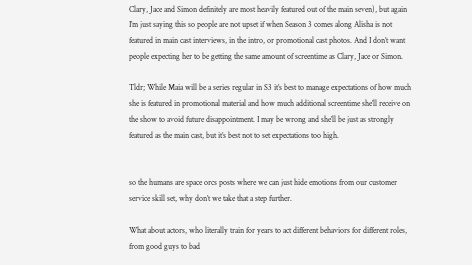Clary, Jace and Simon definitely are most heavily featured out of the main seven), but again I’m just saying this so people are not upset if when Season 3 comes along Alisha is not featured in main cast interviews, in the intro, or promotional cast photos. And I don’t want people expecting her to be getting the same amount of screentime as Clary, Jace or Simon.

Tldr; While Maia will be a series regular in S3 it’s best to manage expectations of how much she is featured in promotional material and how much additional screentime she’ll receive on the show to avoid future disappointment. I may be wrong and she’ll be just as strongly featured as the main cast, but it’s best not to set expectations too high.


so the humans are space orcs posts where we can just hide emotions from our customer service skill set, why don’t we take that a step further.

What about actors, who literally train for years to act different behaviors for different roles, from good guys to bad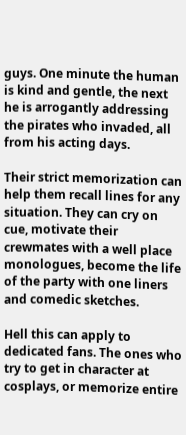guys. One minute the human is kind and gentle, the next he is arrogantly addressing the pirates who invaded, all from his acting days.

Their strict memorization can help them recall lines for any situation. They can cry on cue, motivate their crewmates with a well place monologues, become the life of the party with one liners and comedic sketches.

Hell this can apply to dedicated fans. The ones who try to get in character at cosplays, or memorize entire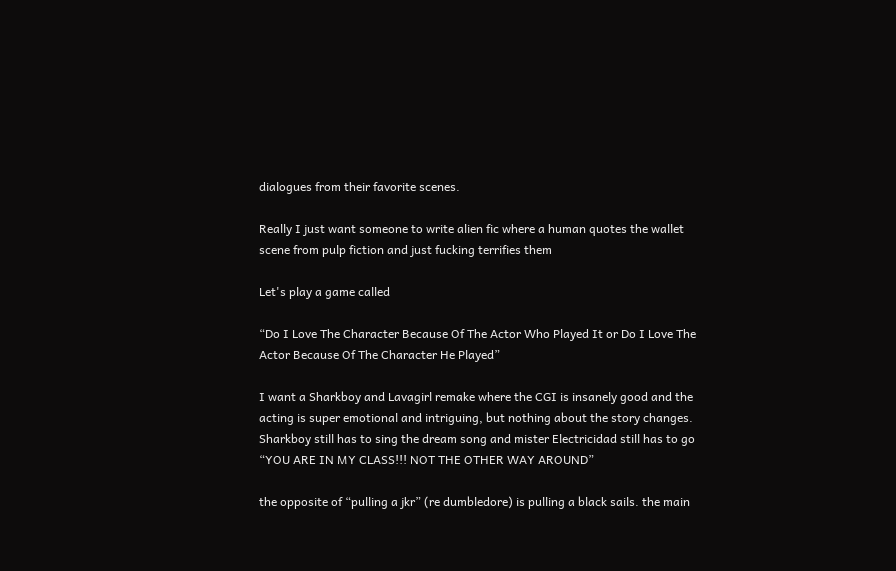dialogues from their favorite scenes.

Really I just want someone to write alien fic where a human quotes the wallet scene from pulp fiction and just fucking terrifies them

Let's play a game called

“Do I Love The Character Because Of The Actor Who Played It or Do I Love The Actor Because Of The Character He Played”

I want a Sharkboy and Lavagirl remake where the CGI is insanely good and the acting is super emotional and intriguing, but nothing about the story changes. Sharkboy still has to sing the dream song and mister Electricidad still has to go “YOU ARE IN MY CLASS!!! NOT THE OTHER WAY AROUND”

the opposite of “pulling a jkr” (re dumbledore) is pulling a black sails. the main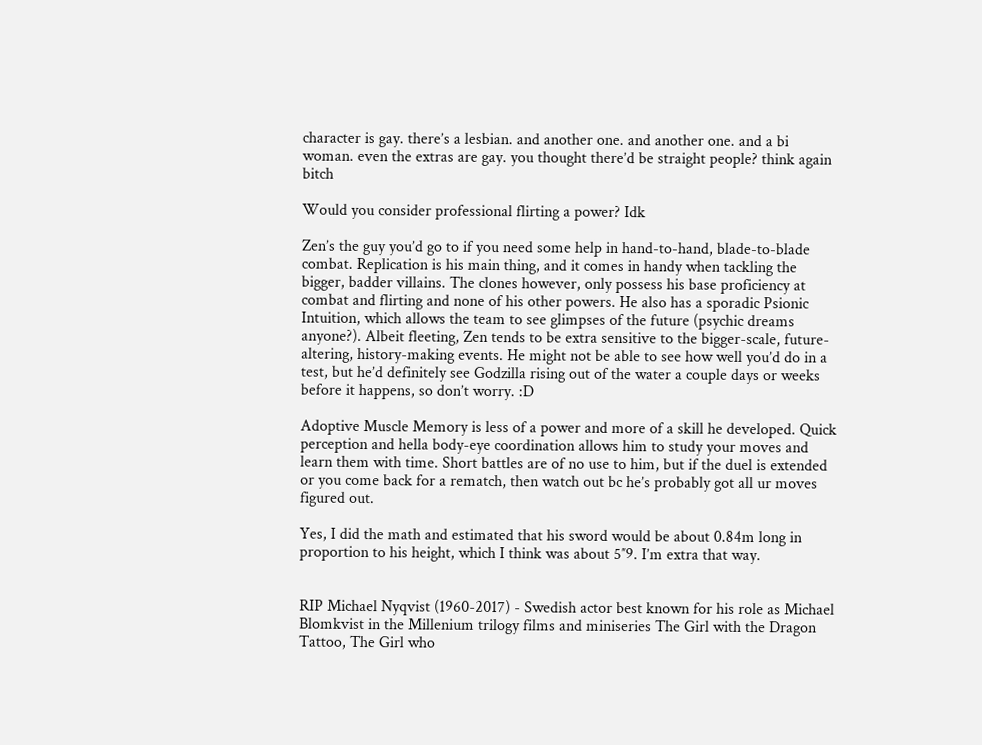character is gay. there’s a lesbian. and another one. and another one. and a bi woman. even the extras are gay. you thought there’d be straight people? think again bitch

Would you consider professional flirting a power? Idk

Zen’s the guy you’d go to if you need some help in hand-to-hand, blade-to-blade combat. Replication is his main thing, and it comes in handy when tackling the bigger, badder villains. The clones however, only possess his base proficiency at combat and flirting and none of his other powers. He also has a sporadic Psionic Intuition, which allows the team to see glimpses of the future (psychic dreams anyone?). Albeit fleeting, Zen tends to be extra sensitive to the bigger-scale, future-altering, history-making events. He might not be able to see how well you’d do in a test, but he’d definitely see Godzilla rising out of the water a couple days or weeks before it happens, so don’t worry. :D

Adoptive Muscle Memory is less of a power and more of a skill he developed. Quick perception and hella body-eye coordination allows him to study your moves and learn them with time. Short battles are of no use to him, but if the duel is extended or you come back for a rematch, then watch out bc he’s probably got all ur moves figured out.

Yes, I did the math and estimated that his sword would be about 0.84m long in proportion to his height, which I think was about 5″9. I’m extra that way.


RIP Michael Nyqvist (1960-2017) - Swedish actor best known for his role as Michael Blomkvist in the Millenium trilogy films and miniseries The Girl with the Dragon Tattoo, The Girl who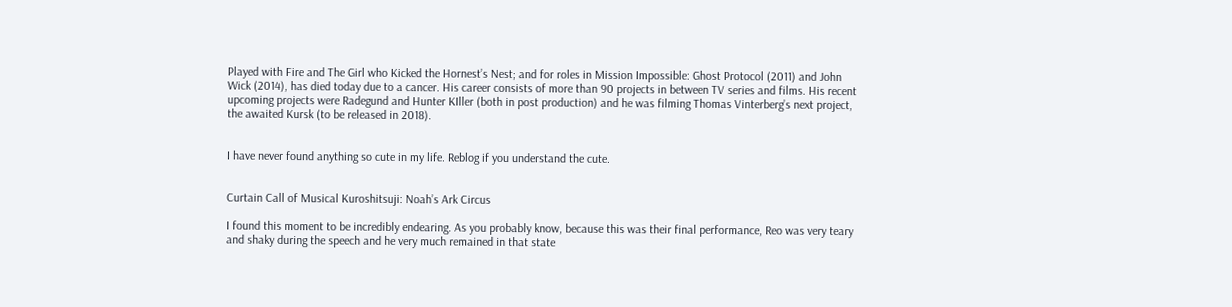Played with Fire and The Girl who Kicked the Hornest’s Nest; and for roles in Mission Impossible: Ghost Protocol (2011) and John Wick (2014), has died today due to a cancer. His career consists of more than 90 projects in between TV series and films. His recent upcoming projects were Radegund and Hunter KIller (both in post production) and he was filming Thomas Vinterberg’s next project, the awaited Kursk (to be released in 2018).


I have never found anything so cute in my life. Reblog if you understand the cute.


Curtain Call of Musical Kuroshitsuji: Noah’s Ark Circus

I found this moment to be incredibly endearing. As you probably know, because this was their final performance, Reo was very teary and shaky during the speech and he very much remained in that state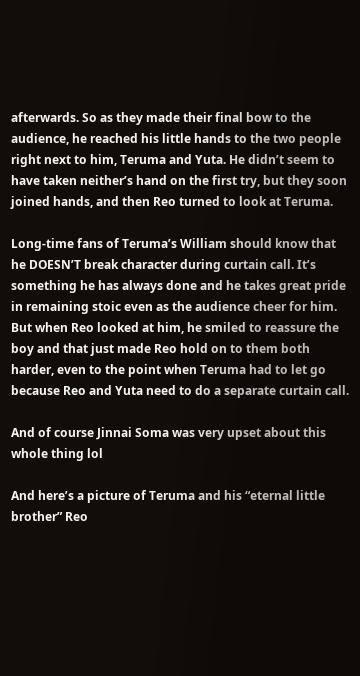afterwards. So as they made their final bow to the audience, he reached his little hands to the two people right next to him, Teruma and Yuta. He didn’t seem to have taken neither’s hand on the first try, but they soon joined hands, and then Reo turned to look at Teruma.

Long-time fans of Teruma’s William should know that he DOESN’T break character during curtain call. It’s something he has always done and he takes great pride in remaining stoic even as the audience cheer for him. But when Reo looked at him, he smiled to reassure the boy and that just made Reo hold on to them both harder, even to the point when Teruma had to let go because Reo and Yuta need to do a separate curtain call.

And of course Jinnai Soma was very upset about this whole thing lol

And here’s a picture of Teruma and his “eternal little brother” Reo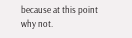because at this point why not.